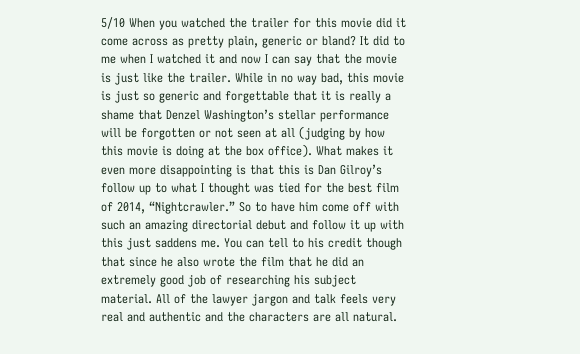5/10 When you watched the trailer for this movie did it come across as pretty plain, generic or bland? It did to me when I watched it and now I can say that the movie is just like the trailer. While in no way bad, this movie is just so generic and forgettable that it is really a shame that Denzel Washington’s stellar performance will be forgotten or not seen at all (judging by how this movie is doing at the box office). What makes it even more disappointing is that this is Dan Gilroy’s follow up to what I thought was tied for the best film of 2014, “Nightcrawler.” So to have him come off with such an amazing directorial debut and follow it up with this just saddens me. You can tell to his credit though that since he also wrote the film that he did an extremely good job of researching his subject material. All of the lawyer jargon and talk feels very real and authentic and the characters are all natural.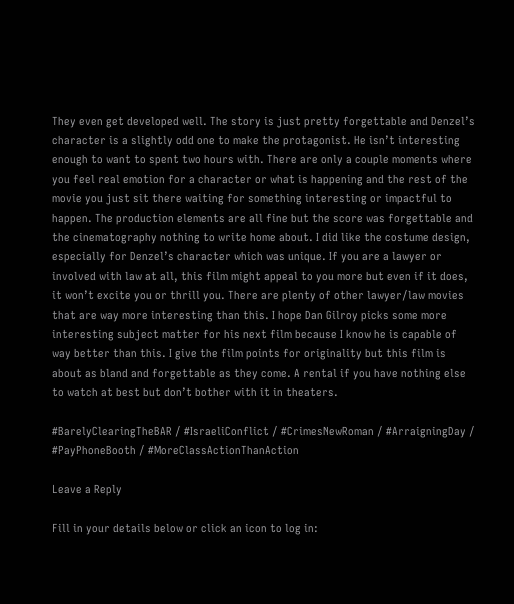They even get developed well. The story is just pretty forgettable and Denzel’s character is a slightly odd one to make the protagonist. He isn’t interesting enough to want to spent two hours with. There are only a couple moments where you feel real emotion for a character or what is happening and the rest of the movie you just sit there waiting for something interesting or impactful to happen. The production elements are all fine but the score was forgettable and the cinematography nothing to write home about. I did like the costume design, especially for Denzel’s character which was unique. If you are a lawyer or involved with law at all, this film might appeal to you more but even if it does, it won’t excite you or thrill you. There are plenty of other lawyer/law movies that are way more interesting than this. I hope Dan Gilroy picks some more interesting subject matter for his next film because I know he is capable of way better than this. I give the film points for originality but this film is about as bland and forgettable as they come. A rental if you have nothing else to watch at best but don’t bother with it in theaters.

#BarelyClearingTheBAR / #IsraeliConflict / #CrimesNewRoman / #ArraigningDay / #PayPhoneBooth / #MoreClassActionThanAction

Leave a Reply

Fill in your details below or click an icon to log in: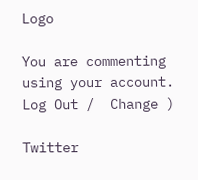Logo

You are commenting using your account. Log Out /  Change )

Twitter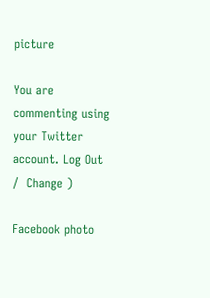picture

You are commenting using your Twitter account. Log Out /  Change )

Facebook photo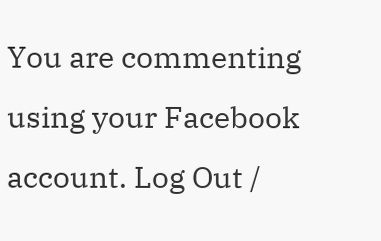You are commenting using your Facebook account. Log Out /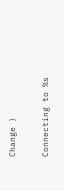Change )

Connecting to %s